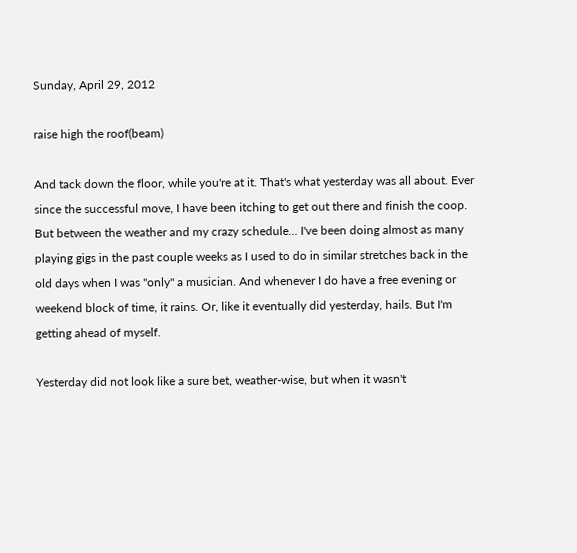Sunday, April 29, 2012

raise high the roof(beam)

And tack down the floor, while you're at it. That's what yesterday was all about. Ever since the successful move, I have been itching to get out there and finish the coop. But between the weather and my crazy schedule... I've been doing almost as many playing gigs in the past couple weeks as I used to do in similar stretches back in the old days when I was "only" a musician. And whenever I do have a free evening or weekend block of time, it rains. Or, like it eventually did yesterday, hails. But I'm getting ahead of myself.

Yesterday did not look like a sure bet, weather-wise, but when it wasn't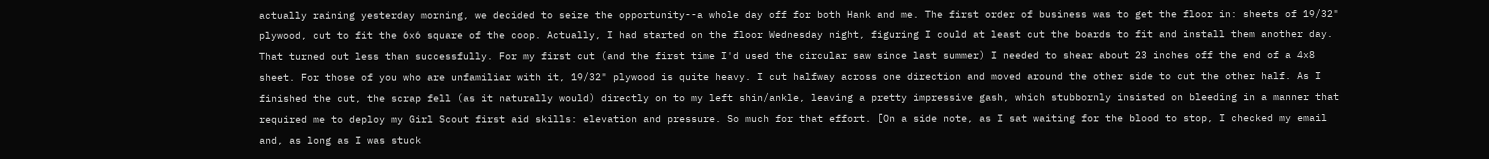actually raining yesterday morning, we decided to seize the opportunity--a whole day off for both Hank and me. The first order of business was to get the floor in: sheets of 19/32" plywood, cut to fit the 6x6 square of the coop. Actually, I had started on the floor Wednesday night, figuring I could at least cut the boards to fit and install them another day. That turned out less than successfully. For my first cut (and the first time I'd used the circular saw since last summer) I needed to shear about 23 inches off the end of a 4x8 sheet. For those of you who are unfamiliar with it, 19/32" plywood is quite heavy. I cut halfway across one direction and moved around the other side to cut the other half. As I finished the cut, the scrap fell (as it naturally would) directly on to my left shin/ankle, leaving a pretty impressive gash, which stubbornly insisted on bleeding in a manner that required me to deploy my Girl Scout first aid skills: elevation and pressure. So much for that effort. [On a side note, as I sat waiting for the blood to stop, I checked my email and, as long as I was stuck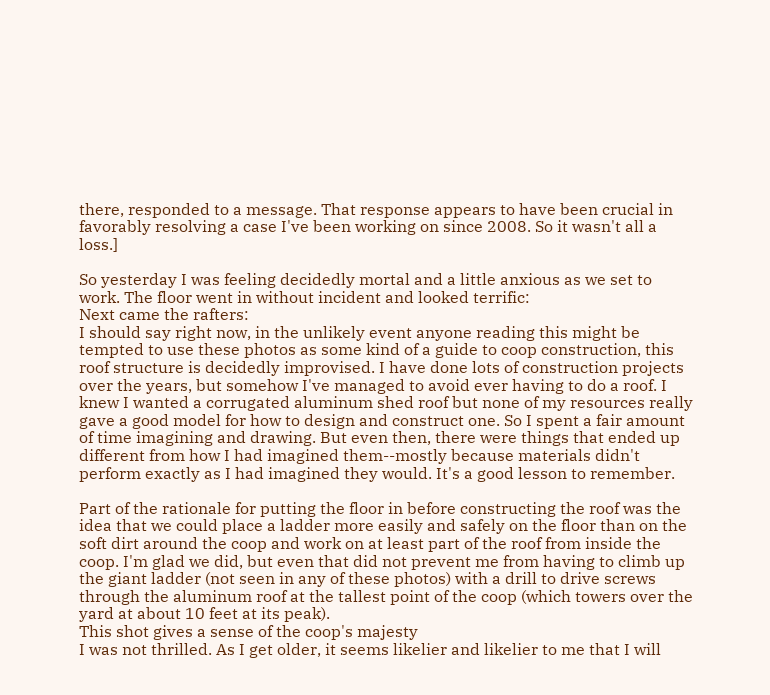there, responded to a message. That response appears to have been crucial in favorably resolving a case I've been working on since 2008. So it wasn't all a loss.]

So yesterday I was feeling decidedly mortal and a little anxious as we set to work. The floor went in without incident and looked terrific:
Next came the rafters:
I should say right now, in the unlikely event anyone reading this might be tempted to use these photos as some kind of a guide to coop construction, this roof structure is decidedly improvised. I have done lots of construction projects over the years, but somehow I've managed to avoid ever having to do a roof. I knew I wanted a corrugated aluminum shed roof but none of my resources really gave a good model for how to design and construct one. So I spent a fair amount of time imagining and drawing. But even then, there were things that ended up different from how I had imagined them--mostly because materials didn't perform exactly as I had imagined they would. It's a good lesson to remember.

Part of the rationale for putting the floor in before constructing the roof was the idea that we could place a ladder more easily and safely on the floor than on the soft dirt around the coop and work on at least part of the roof from inside the coop. I'm glad we did, but even that did not prevent me from having to climb up the giant ladder (not seen in any of these photos) with a drill to drive screws through the aluminum roof at the tallest point of the coop (which towers over the yard at about 10 feet at its peak).
This shot gives a sense of the coop's majesty
I was not thrilled. As I get older, it seems likelier and likelier to me that I will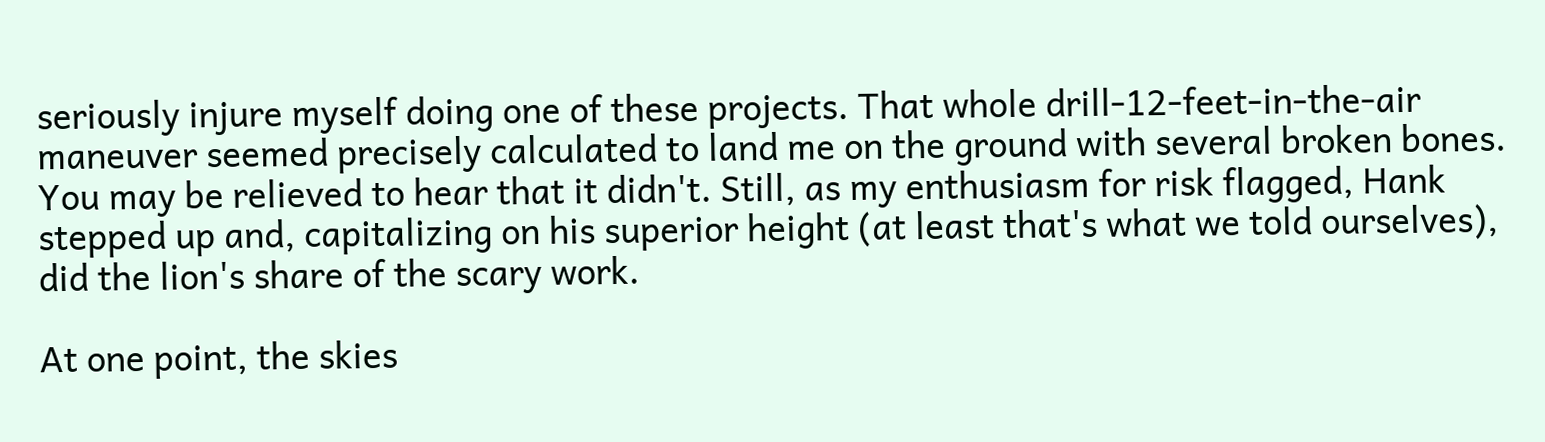seriously injure myself doing one of these projects. That whole drill-12-feet-in-the-air maneuver seemed precisely calculated to land me on the ground with several broken bones. You may be relieved to hear that it didn't. Still, as my enthusiasm for risk flagged, Hank stepped up and, capitalizing on his superior height (at least that's what we told ourselves), did the lion's share of the scary work.

At one point, the skies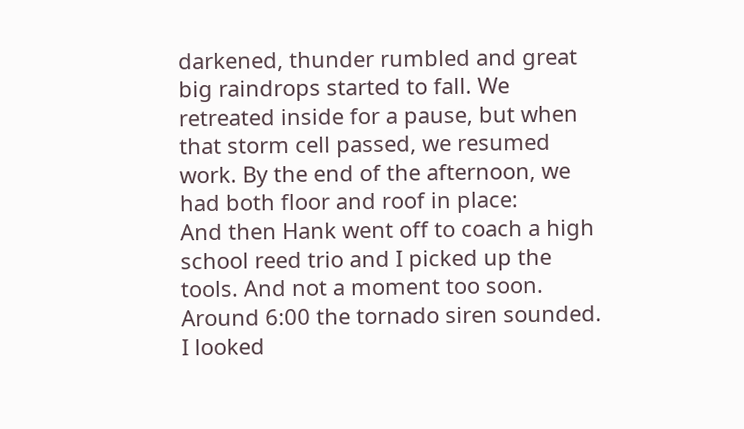darkened, thunder rumbled and great big raindrops started to fall. We retreated inside for a pause, but when that storm cell passed, we resumed work. By the end of the afternoon, we had both floor and roof in place:
And then Hank went off to coach a high school reed trio and I picked up the tools. And not a moment too soon. Around 6:00 the tornado siren sounded. I looked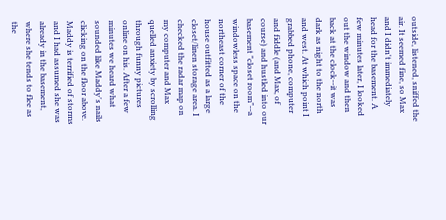outside, listened, sniffed the air. It seemed fine, so Max and I didn't immediately head for the basement. A few minutes later, I looked out the window and then back at the clock--it was dark as night to the north and west. At which point I grabbed phone, computer and fiddle (and Max, of course) and hustled into our basement "closet room"--a windowless space on the northeast corner of the house outfitted as a large closet/linen storage area. I checked the radar map on my computer and Max quelled anxiety by scrolling through funny pictures online on his. After a few minutes we heard what sounded like Maddy's nails clicking on the floor above. Maddy is terrified of storms and I had assumed she was already in the basement, where she tends to flee as the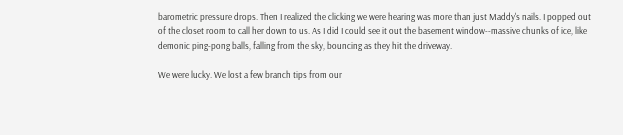barometric pressure drops. Then I realized the clicking we were hearing was more than just Maddy's nails. I popped out of the closet room to call her down to us. As I did I could see it out the basement window--massive chunks of ice, like demonic ping-pong balls, falling from the sky, bouncing as they hit the driveway.

We were lucky. We lost a few branch tips from our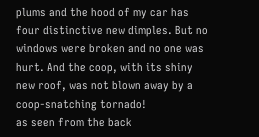plums and the hood of my car has four distinctive new dimples. But no windows were broken and no one was hurt. And the coop, with its shiny new roof, was not blown away by a coop-snatching tornado!
as seen from the back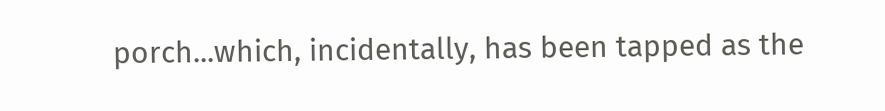porch...which, incidentally, has been tapped as the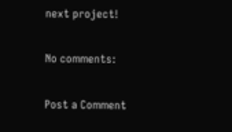next project!

No comments:

Post a Comment